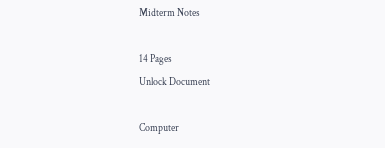Midterm Notes

14 Pages
Unlock Document

Computer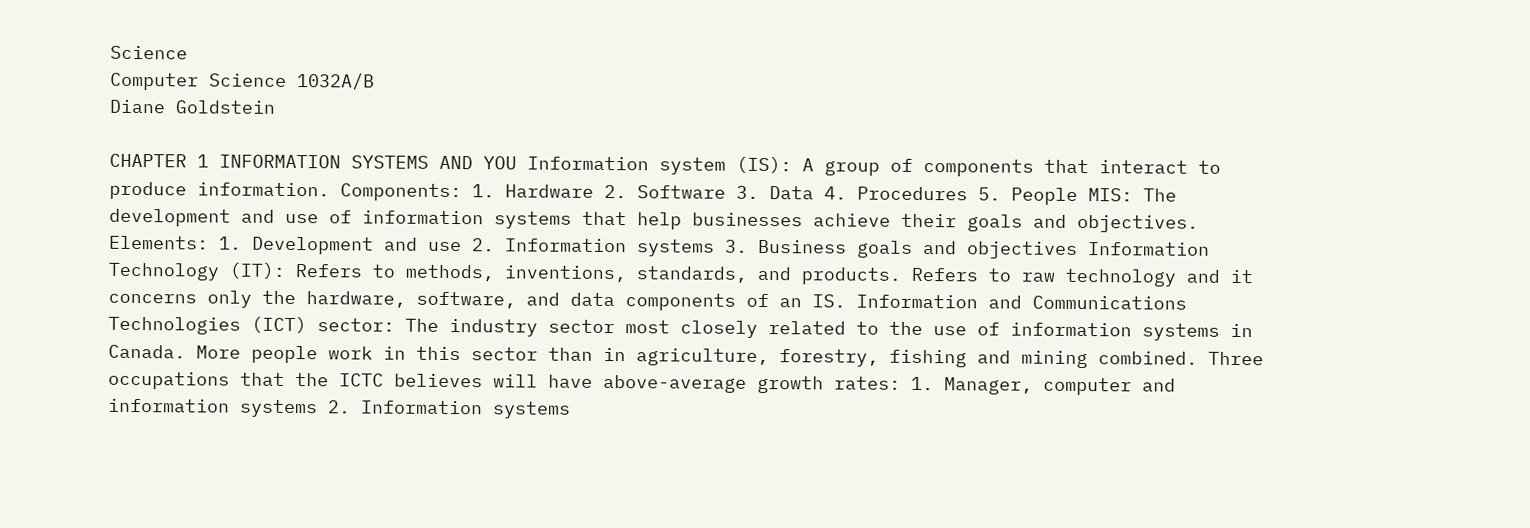Science
Computer Science 1032A/B
Diane Goldstein

CHAPTER 1 INFORMATION SYSTEMS AND YOU Information system (IS): A group of components that interact to produce information. Components: 1. Hardware 2. Software 3. Data 4. Procedures 5. People MIS: The development and use of information systems that help businesses achieve their goals and objectives. Elements: 1. Development and use 2. Information systems 3. Business goals and objectives Information Technology (IT): Refers to methods, inventions, standards, and products. Refers to raw technology and it concerns only the hardware, software, and data components of an IS. Information and Communications Technologies (ICT) sector: The industry sector most closely related to the use of information systems in Canada. More people work in this sector than in agriculture, forestry, fishing and mining combined. Three occupations that the ICTC believes will have above-average growth rates: 1. Manager, computer and information systems 2. Information systems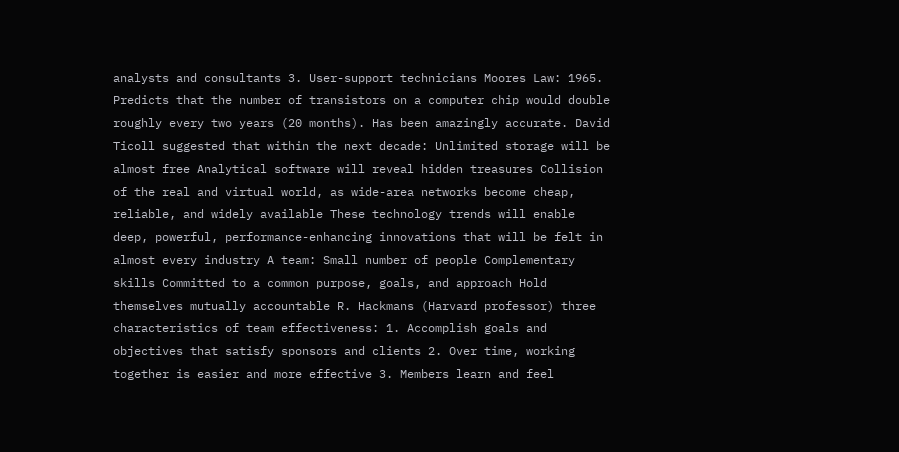analysts and consultants 3. User-support technicians Moores Law: 1965. Predicts that the number of transistors on a computer chip would double roughly every two years (20 months). Has been amazingly accurate. David Ticoll suggested that within the next decade: Unlimited storage will be almost free Analytical software will reveal hidden treasures Collision of the real and virtual world, as wide-area networks become cheap, reliable, and widely available These technology trends will enable deep, powerful, performance-enhancing innovations that will be felt in almost every industry A team: Small number of people Complementary skills Committed to a common purpose, goals, and approach Hold themselves mutually accountable R. Hackmans (Harvard professor) three characteristics of team effectiveness: 1. Accomplish goals and objectives that satisfy sponsors and clients 2. Over time, working together is easier and more effective 3. Members learn and feel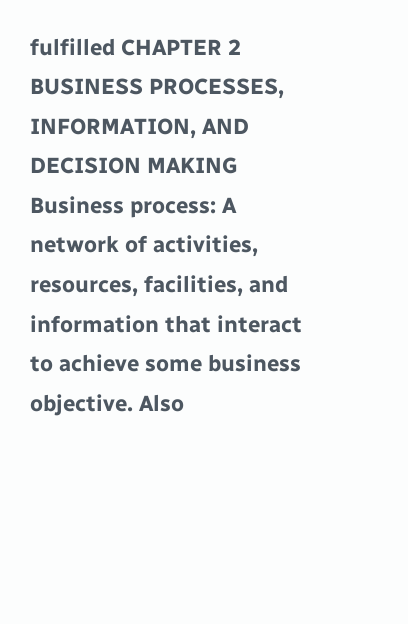fulfilled CHAPTER 2 BUSINESS PROCESSES, INFORMATION, AND DECISION MAKING Business process: A network of activities, resources, facilities, and information that interact to achieve some business objective. Also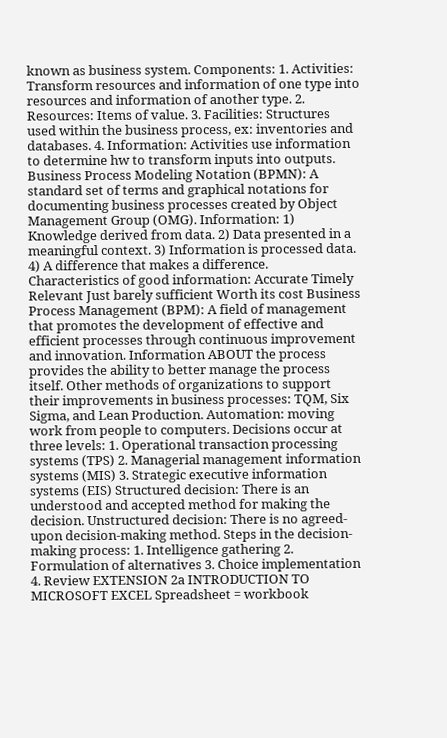known as business system. Components: 1. Activities: Transform resources and information of one type into resources and information of another type. 2. Resources: Items of value. 3. Facilities: Structures used within the business process, ex: inventories and databases. 4. Information: Activities use information to determine hw to transform inputs into outputs. Business Process Modeling Notation (BPMN): A standard set of terms and graphical notations for documenting business processes created by Object Management Group (OMG). Information: 1) Knowledge derived from data. 2) Data presented in a meaningful context. 3) Information is processed data. 4) A difference that makes a difference. Characteristics of good information: Accurate Timely Relevant Just barely sufficient Worth its cost Business Process Management (BPM): A field of management that promotes the development of effective and efficient processes through continuous improvement and innovation. Information ABOUT the process provides the ability to better manage the process itself. Other methods of organizations to support their improvements in business processes: TQM, Six Sigma, and Lean Production. Automation: moving work from people to computers. Decisions occur at three levels: 1. Operational transaction processing systems (TPS) 2. Managerial management information systems (MIS) 3. Strategic executive information systems (EIS) Structured decision: There is an understood and accepted method for making the decision. Unstructured decision: There is no agreed-upon decision-making method. Steps in the decision-making process: 1. Intelligence gathering 2. Formulation of alternatives 3. Choice implementation 4. Review EXTENSION 2a INTRODUCTION TO MICROSOFT EXCEL Spreadsheet = workbook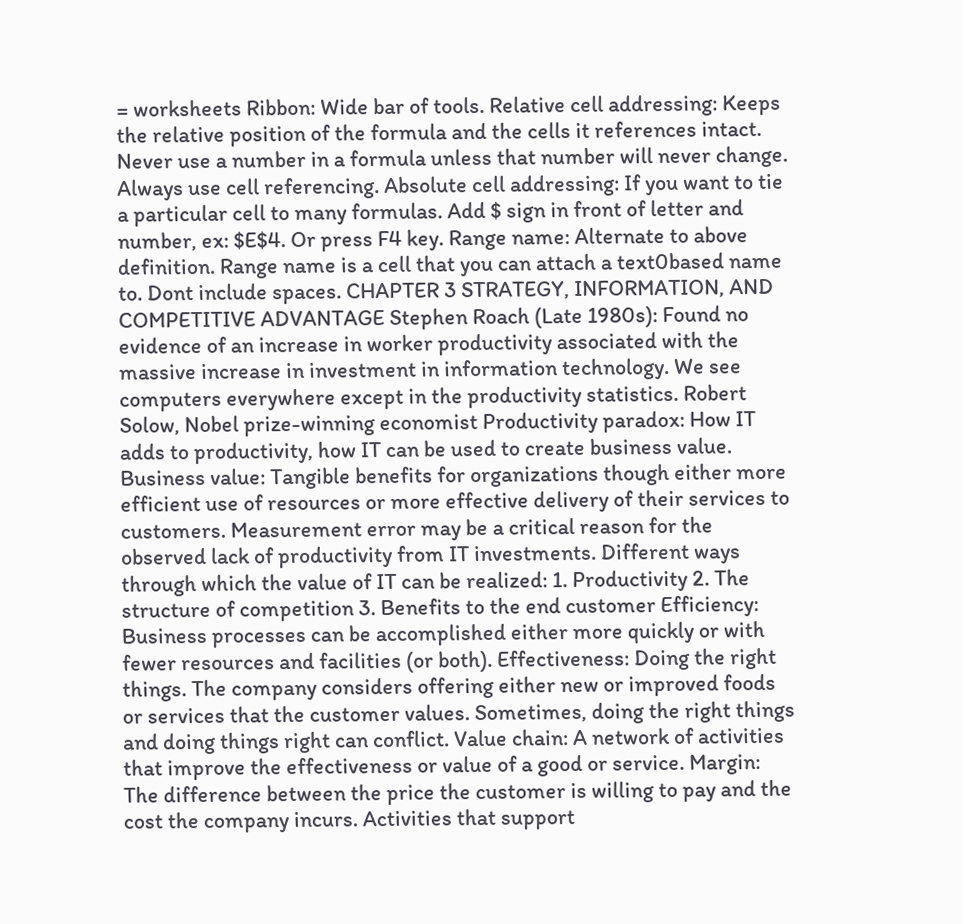= worksheets Ribbon: Wide bar of tools. Relative cell addressing: Keeps the relative position of the formula and the cells it references intact. Never use a number in a formula unless that number will never change. Always use cell referencing. Absolute cell addressing: If you want to tie a particular cell to many formulas. Add $ sign in front of letter and number, ex: $E$4. Or press F4 key. Range name: Alternate to above definition. Range name is a cell that you can attach a text0based name to. Dont include spaces. CHAPTER 3 STRATEGY, INFORMATION, AND COMPETITIVE ADVANTAGE Stephen Roach (Late 1980s): Found no evidence of an increase in worker productivity associated with the massive increase in investment in information technology. We see computers everywhere except in the productivity statistics. Robert Solow, Nobel prize-winning economist Productivity paradox: How IT adds to productivity, how IT can be used to create business value. Business value: Tangible benefits for organizations though either more efficient use of resources or more effective delivery of their services to customers. Measurement error may be a critical reason for the observed lack of productivity from IT investments. Different ways through which the value of IT can be realized: 1. Productivity 2. The structure of competition 3. Benefits to the end customer Efficiency: Business processes can be accomplished either more quickly or with fewer resources and facilities (or both). Effectiveness: Doing the right things. The company considers offering either new or improved foods or services that the customer values. Sometimes, doing the right things and doing things right can conflict. Value chain: A network of activities that improve the effectiveness or value of a good or service. Margin: The difference between the price the customer is willing to pay and the cost the company incurs. Activities that support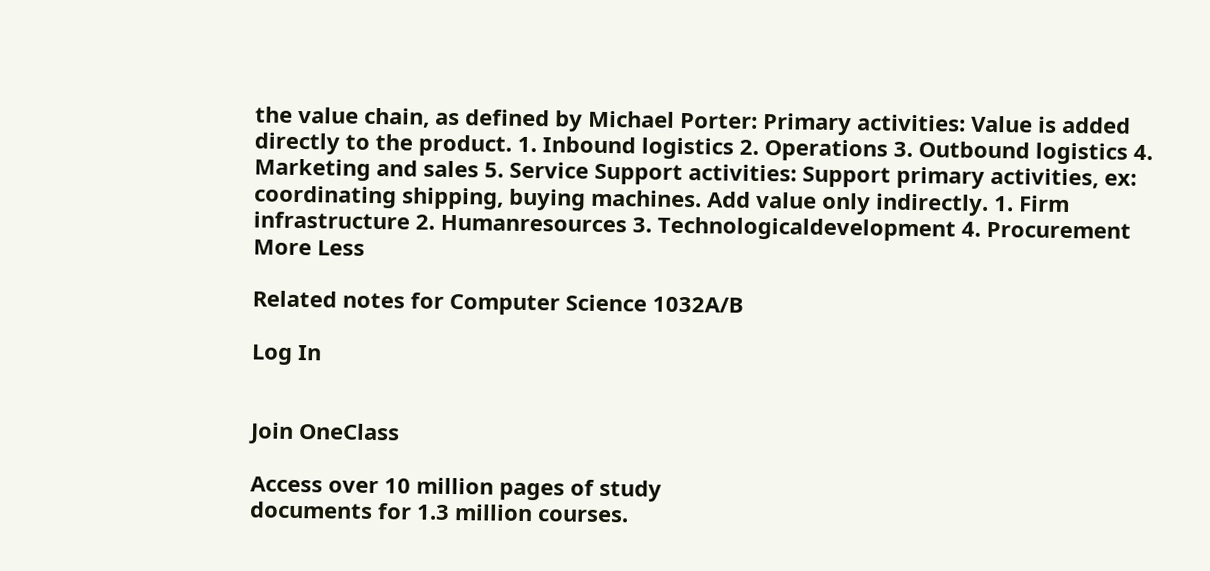the value chain, as defined by Michael Porter: Primary activities: Value is added directly to the product. 1. Inbound logistics 2. Operations 3. Outbound logistics 4. Marketing and sales 5. Service Support activities: Support primary activities, ex: coordinating shipping, buying machines. Add value only indirectly. 1. Firm infrastructure 2. Humanresources 3. Technologicaldevelopment 4. Procurement
More Less

Related notes for Computer Science 1032A/B

Log In


Join OneClass

Access over 10 million pages of study
documents for 1.3 million courses.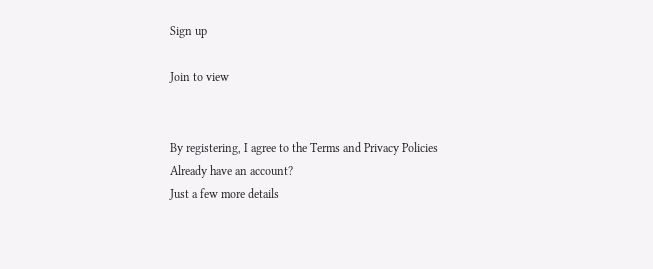Sign up

Join to view


By registering, I agree to the Terms and Privacy Policies
Already have an account?
Just a few more details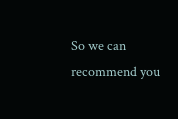So we can recommend you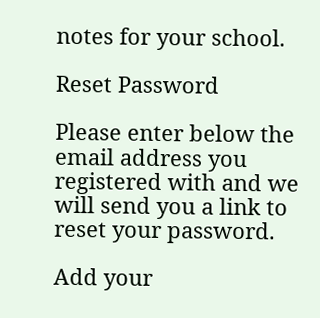notes for your school.

Reset Password

Please enter below the email address you registered with and we will send you a link to reset your password.

Add your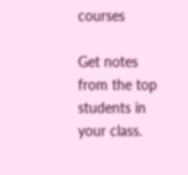courses

Get notes from the top students in your class.